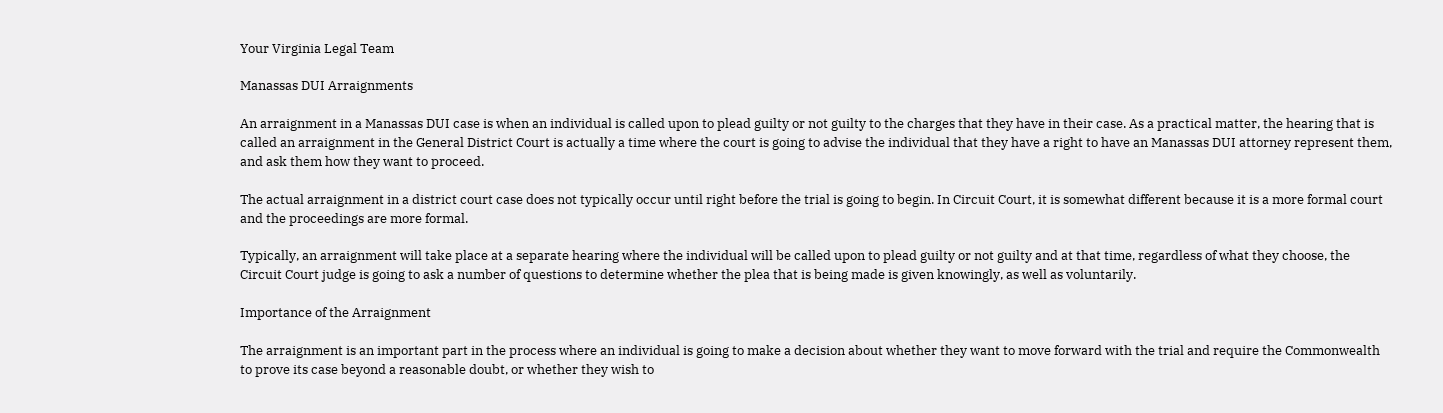Your Virginia Legal Team

Manassas DUI Arraignments

An arraignment in a Manassas DUI case is when an individual is called upon to plead guilty or not guilty to the charges that they have in their case. As a practical matter, the hearing that is called an arraignment in the General District Court is actually a time where the court is going to advise the individual that they have a right to have an Manassas DUI attorney represent them, and ask them how they want to proceed.

The actual arraignment in a district court case does not typically occur until right before the trial is going to begin. In Circuit Court, it is somewhat different because it is a more formal court and the proceedings are more formal.

Typically, an arraignment will take place at a separate hearing where the individual will be called upon to plead guilty or not guilty and at that time, regardless of what they choose, the Circuit Court judge is going to ask a number of questions to determine whether the plea that is being made is given knowingly, as well as voluntarily.

Importance of the Arraignment

The arraignment is an important part in the process where an individual is going to make a decision about whether they want to move forward with the trial and require the Commonwealth to prove its case beyond a reasonable doubt, or whether they wish to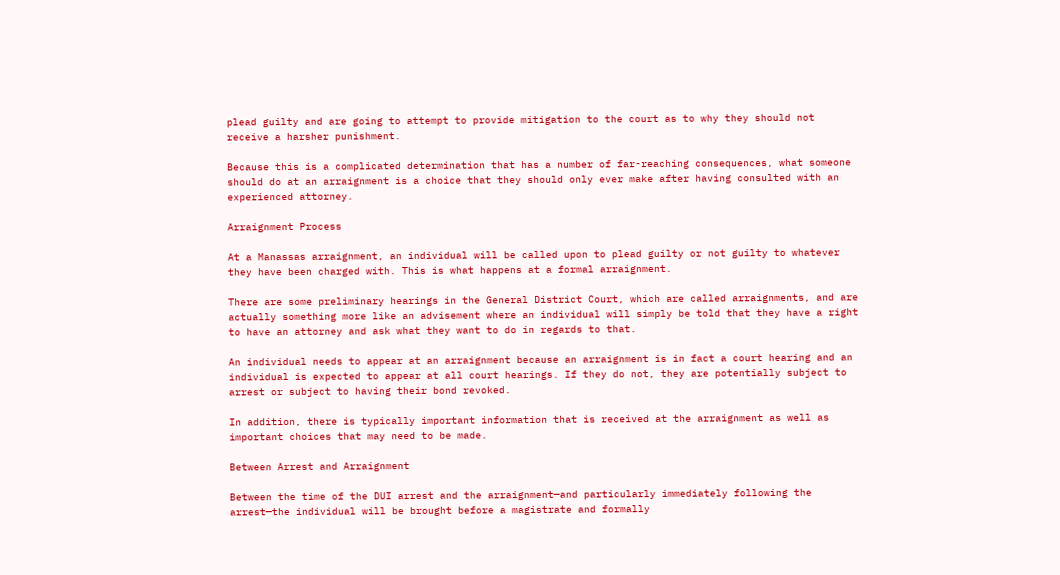plead guilty and are going to attempt to provide mitigation to the court as to why they should not receive a harsher punishment.

Because this is a complicated determination that has a number of far-reaching consequences, what someone should do at an arraignment is a choice that they should only ever make after having consulted with an experienced attorney.

Arraignment Process

At a Manassas arraignment, an individual will be called upon to plead guilty or not guilty to whatever they have been charged with. This is what happens at a formal arraignment.

There are some preliminary hearings in the General District Court, which are called arraignments, and are actually something more like an advisement where an individual will simply be told that they have a right to have an attorney and ask what they want to do in regards to that.

An individual needs to appear at an arraignment because an arraignment is in fact a court hearing and an individual is expected to appear at all court hearings. If they do not, they are potentially subject to arrest or subject to having their bond revoked.

In addition, there is typically important information that is received at the arraignment as well as important choices that may need to be made.

Between Arrest and Arraignment

Between the time of the DUI arrest and the arraignment—and particularly immediately following the arrest—the individual will be brought before a magistrate and formally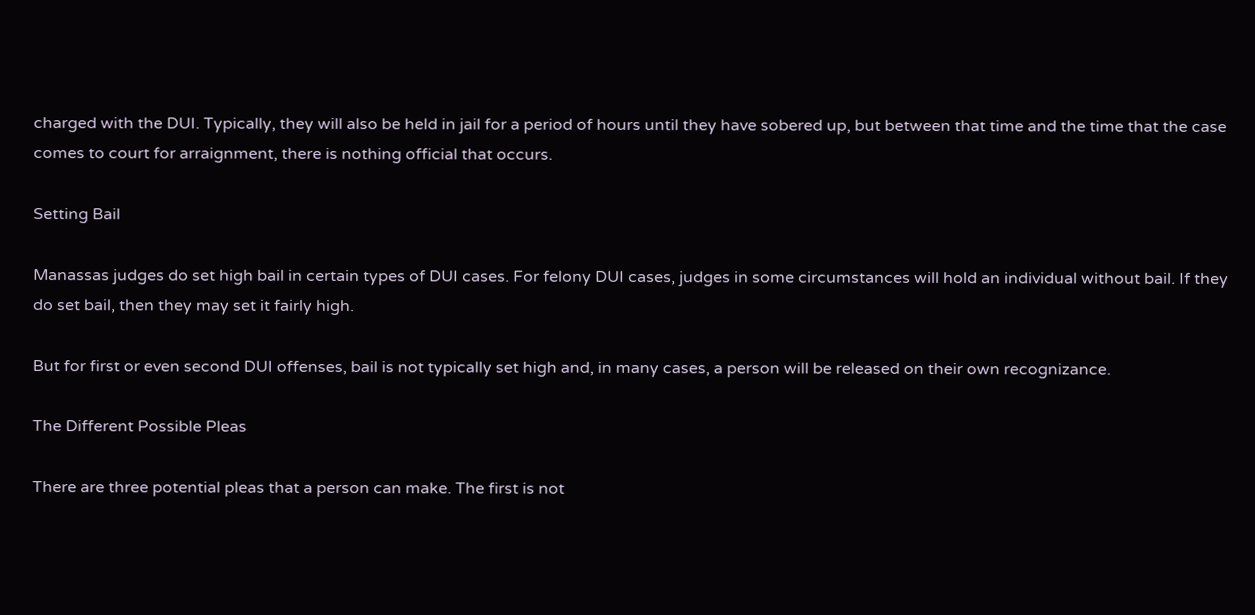charged with the DUI. Typically, they will also be held in jail for a period of hours until they have sobered up, but between that time and the time that the case comes to court for arraignment, there is nothing official that occurs.

Setting Bail

Manassas judges do set high bail in certain types of DUI cases. For felony DUI cases, judges in some circumstances will hold an individual without bail. If they do set bail, then they may set it fairly high.

But for first or even second DUI offenses, bail is not typically set high and, in many cases, a person will be released on their own recognizance.

The Different Possible Pleas

There are three potential pleas that a person can make. The first is not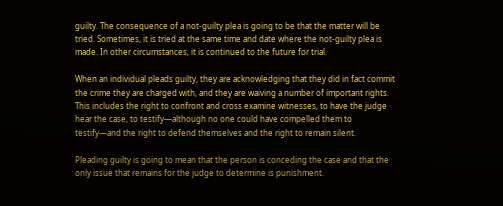guilty. The consequence of a not-guilty plea is going to be that the matter will be tried. Sometimes, it is tried at the same time and date where the not-guilty plea is made. In other circumstances, it is continued to the future for trial.

When an individual pleads guilty, they are acknowledging that they did in fact commit the crime they are charged with, and they are waiving a number of important rights. This includes the right to confront and cross examine witnesses, to have the judge hear the case, to testify—although no one could have compelled them to testify—and the right to defend themselves and the right to remain silent.

Pleading guilty is going to mean that the person is conceding the case and that the only issue that remains for the judge to determine is punishment.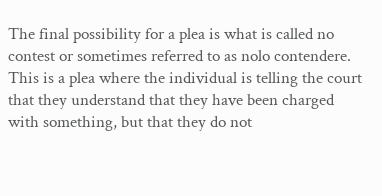The final possibility for a plea is what is called no contest or sometimes referred to as nolo contendere. This is a plea where the individual is telling the court that they understand that they have been charged with something, but that they do not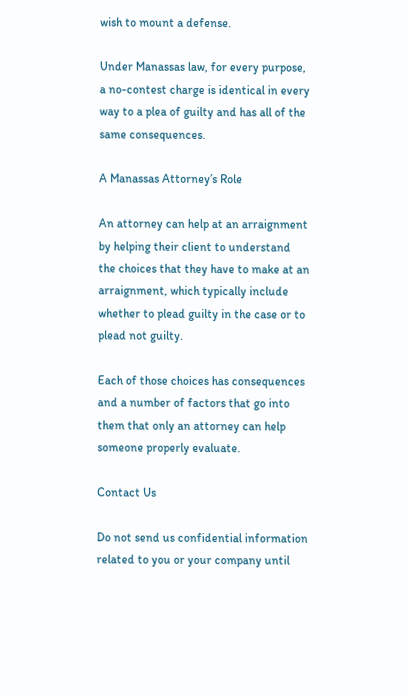wish to mount a defense.

Under Manassas law, for every purpose, a no-contest charge is identical in every way to a plea of guilty and has all of the same consequences.

A Manassas Attorney’s Role

An attorney can help at an arraignment by helping their client to understand the choices that they have to make at an arraignment, which typically include whether to plead guilty in the case or to plead not guilty.

Each of those choices has consequences and a number of factors that go into them that only an attorney can help someone properly evaluate.

Contact Us

Do not send us confidential information related to you or your company until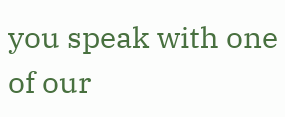you speak with one of our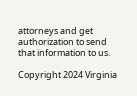attorneys and get authorization to send that information to us.

Copyright 2024 Virginia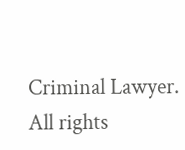Criminal Lawyer. All rights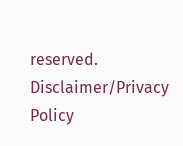reserved. Disclaimer/Privacy Policy